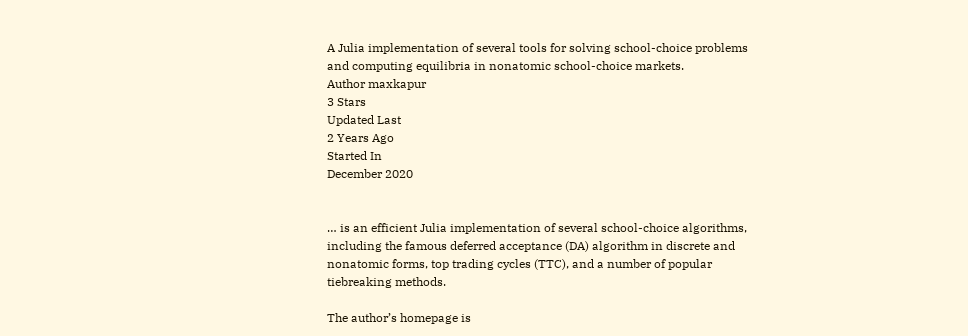A Julia implementation of several tools for solving school-choice problems and computing equilibria in nonatomic school-choice markets.
Author maxkapur
3 Stars
Updated Last
2 Years Ago
Started In
December 2020


… is an efficient Julia implementation of several school-choice algorithms, including the famous deferred acceptance (DA) algorithm in discrete and nonatomic forms, top trading cycles (TTC), and a number of popular tiebreaking methods.

The author’s homepage is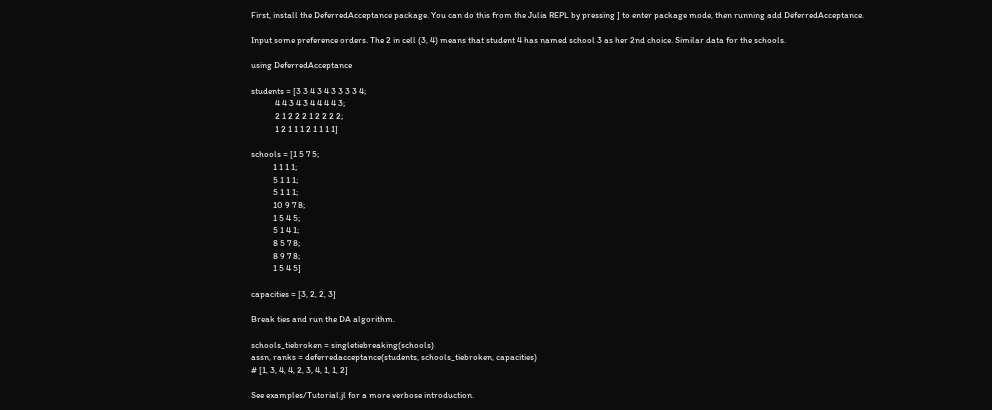First, install the DeferredAcceptance package. You can do this from the Julia REPL by pressing ] to enter package mode, then running add DeferredAcceptance.

Input some preference orders. The 2 in cell (3, 4) means that student 4 has named school 3 as her 2nd choice. Similar data for the schools.

using DeferredAcceptance

students = [3 3 4 3 4 3 3 3 3 4;
            4 4 3 4 3 4 4 4 4 3;
            2 1 2 2 2 1 2 2 2 2;
            1 2 1 1 1 2 1 1 1 1]

schools = [1 5 7 5;
           1 1 1 1;
           5 1 1 1;
           5 1 1 1;
           10 9 7 8;
           1 5 4 5;
           5 1 4 1;
           8 5 7 8;
           8 9 7 8;
           1 5 4 5]

capacities = [3, 2, 2, 3]

Break ties and run the DA algorithm.

schools_tiebroken = singletiebreaking(schools)
assn, ranks = deferredacceptance(students, schools_tiebroken, capacities)
# [1, 3, 4, 4, 2, 3, 4, 1, 1, 2]

See examples/Tutorial.jl for a more verbose introduction.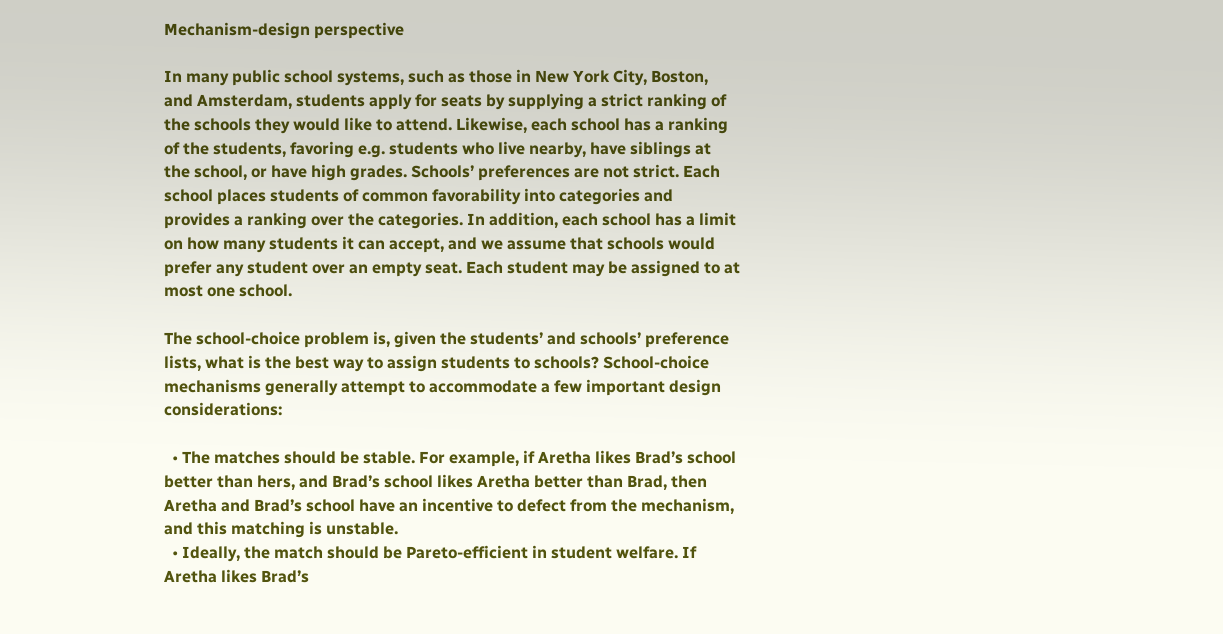Mechanism-design perspective

In many public school systems, such as those in New York City, Boston, and Amsterdam, students apply for seats by supplying a strict ranking of the schools they would like to attend. Likewise, each school has a ranking of the students, favoring e.g. students who live nearby, have siblings at the school, or have high grades. Schools’ preferences are not strict. Each school places students of common favorability into categories and provides a ranking over the categories. In addition, each school has a limit on how many students it can accept, and we assume that schools would prefer any student over an empty seat. Each student may be assigned to at most one school.

The school-choice problem is, given the students’ and schools’ preference lists, what is the best way to assign students to schools? School-choice mechanisms generally attempt to accommodate a few important design considerations:

  • The matches should be stable. For example, if Aretha likes Brad’s school better than hers, and Brad’s school likes Aretha better than Brad, then Aretha and Brad’s school have an incentive to defect from the mechanism, and this matching is unstable.
  • Ideally, the match should be Pareto-efficient in student welfare. If Aretha likes Brad’s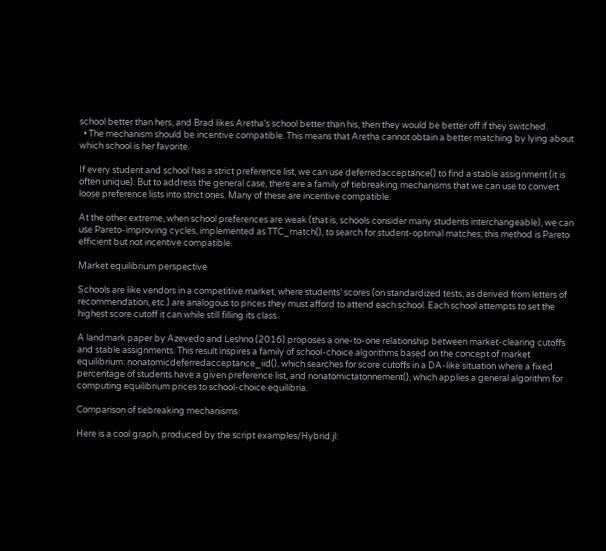school better than hers, and Brad likes Aretha’s school better than his, then they would be better off if they switched.
  • The mechanism should be incentive compatible. This means that Aretha cannot obtain a better matching by lying about which school is her favorite.

If every student and school has a strict preference list, we can use deferredacceptance() to find a stable assignment (it is often unique). But to address the general case, there are a family of tiebreaking mechanisms that we can use to convert loose preference lists into strict ones. Many of these are incentive compatible.

At the other extreme, when school preferences are weak (that is, schools consider many students interchangeable), we can use Pareto-improving cycles, implemented as TTC_match(), to search for student-optimal matches; this method is Pareto efficient but not incentive compatible.

Market equilibrium perspective

Schools are like vendors in a competitive market, where students’ scores (on standardized tests, as derived from letters of recommendation, etc.) are analogous to prices they must afford to attend each school. Each school attempts to set the highest score cutoff it can while still filling its class.

A landmark paper by Azevedo and Leshno (2016) proposes a one-to-one relationship between market-clearing cutoffs and stable assignments. This result inspires a family of school-choice algorithms based on the concept of market equilibrium: nonatomicdeferredacceptance_iid(), which searches for score cutoffs in a DA-like situation where a fixed percentage of students have a given preference list, and nonatomictatonnement(), which applies a general algorithm for computing equilibrium prices to school-choice equilibria.

Comparison of tiebreaking mechanisms

Here is a cool graph, produced by the script examples/Hybrid.jl: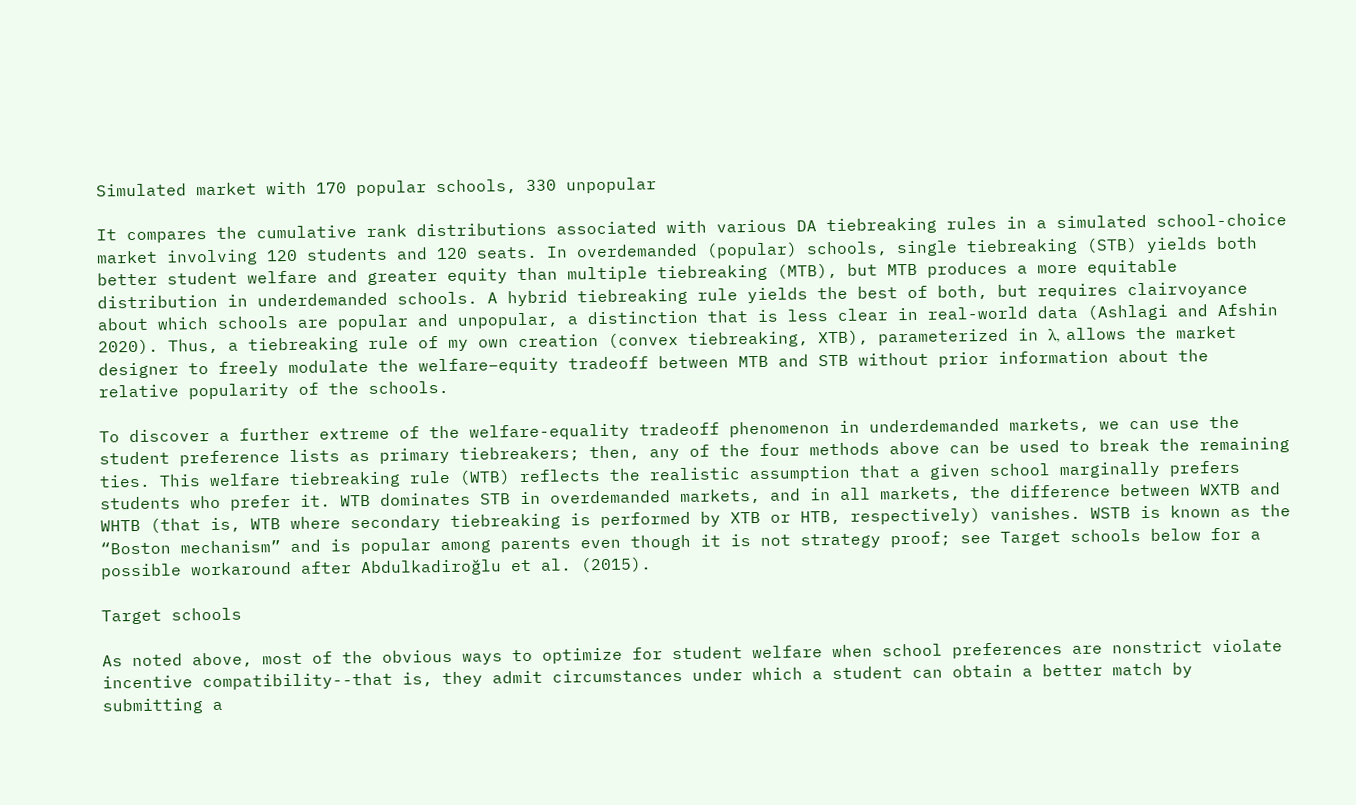Simulated market with 170 popular schools, 330 unpopular

It compares the cumulative rank distributions associated with various DA tiebreaking rules in a simulated school-choice market involving 120 students and 120 seats. In overdemanded (popular) schools, single tiebreaking (STB) yields both better student welfare and greater equity than multiple tiebreaking (MTB), but MTB produces a more equitable distribution in underdemanded schools. A hybrid tiebreaking rule yields the best of both, but requires clairvoyance about which schools are popular and unpopular, a distinction that is less clear in real-world data (Ashlagi and Afshin 2020). Thus, a tiebreaking rule of my own creation (convex tiebreaking, XTB), parameterized in λ, allows the market designer to freely modulate the welfare–equity tradeoff between MTB and STB without prior information about the relative popularity of the schools.

To discover a further extreme of the welfare-equality tradeoff phenomenon in underdemanded markets, we can use the student preference lists as primary tiebreakers; then, any of the four methods above can be used to break the remaining ties. This welfare tiebreaking rule (WTB) reflects the realistic assumption that a given school marginally prefers students who prefer it. WTB dominates STB in overdemanded markets, and in all markets, the difference between WXTB and WHTB (that is, WTB where secondary tiebreaking is performed by XTB or HTB, respectively) vanishes. WSTB is known as the “Boston mechanism” and is popular among parents even though it is not strategy proof; see Target schools below for a possible workaround after Abdulkadiroğlu et al. (2015).

Target schools

As noted above, most of the obvious ways to optimize for student welfare when school preferences are nonstrict violate incentive compatibility--that is, they admit circumstances under which a student can obtain a better match by submitting a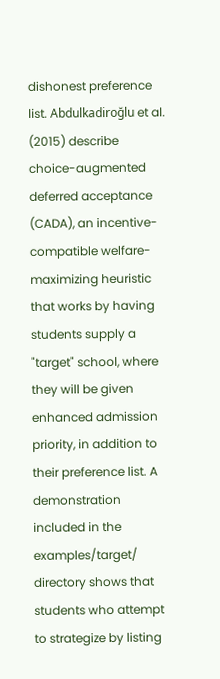dishonest preference list. Abdulkadiroğlu et al. (2015) describe choice-augmented deferred acceptance (CADA), an incentive-compatible welfare-maximizing heuristic that works by having students supply a "target" school, where they will be given enhanced admission priority, in addition to their preference list. A demonstration included in the examples/target/ directory shows that students who attempt to strategize by listing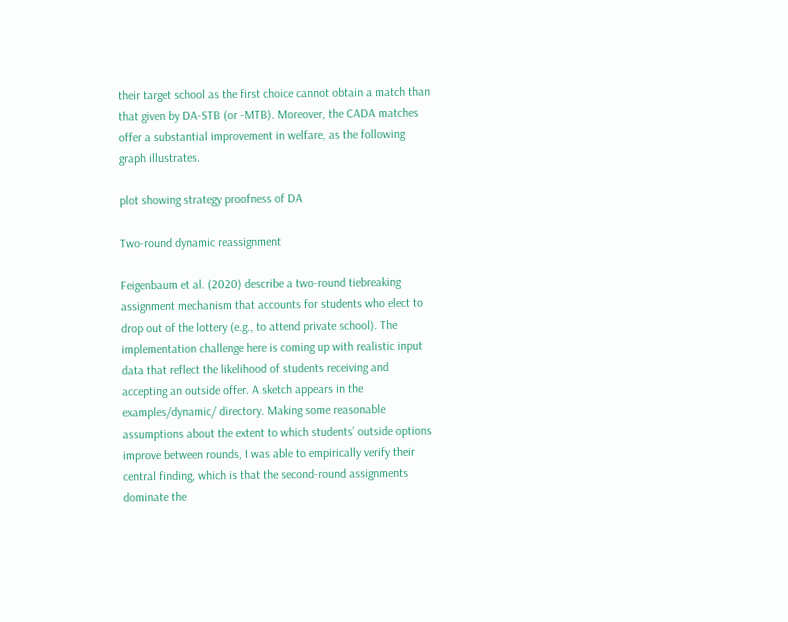their target school as the first choice cannot obtain a match than that given by DA-STB (or -MTB). Moreover, the CADA matches offer a substantial improvement in welfare, as the following graph illustrates.

plot showing strategy proofness of DA

Two-round dynamic reassignment

Feigenbaum et al. (2020) describe a two-round tiebreaking assignment mechanism that accounts for students who elect to drop out of the lottery (e.g., to attend private school). The implementation challenge here is coming up with realistic input data that reflect the likelihood of students receiving and accepting an outside offer. A sketch appears in the examples/dynamic/ directory. Making some reasonable assumptions about the extent to which students’ outside options improve between rounds, I was able to empirically verify their central finding, which is that the second-round assignments dominate the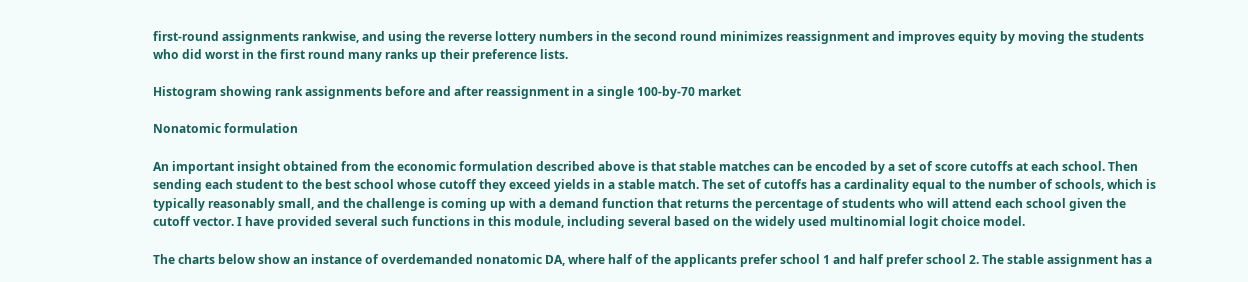first-round assignments rankwise, and using the reverse lottery numbers in the second round minimizes reassignment and improves equity by moving the students who did worst in the first round many ranks up their preference lists.

Histogram showing rank assignments before and after reassignment in a single 100-by-70 market

Nonatomic formulation

An important insight obtained from the economic formulation described above is that stable matches can be encoded by a set of score cutoffs at each school. Then sending each student to the best school whose cutoff they exceed yields in a stable match. The set of cutoffs has a cardinality equal to the number of schools, which is typically reasonably small, and the challenge is coming up with a demand function that returns the percentage of students who will attend each school given the cutoff vector. I have provided several such functions in this module, including several based on the widely used multinomial logit choice model.

The charts below show an instance of overdemanded nonatomic DA, where half of the applicants prefer school 1 and half prefer school 2. The stable assignment has a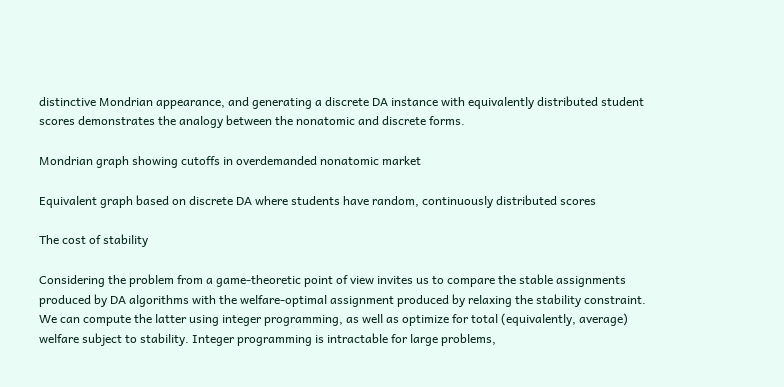distinctive Mondrian appearance, and generating a discrete DA instance with equivalently distributed student scores demonstrates the analogy between the nonatomic and discrete forms.

Mondrian graph showing cutoffs in overdemanded nonatomic market

Equivalent graph based on discrete DA where students have random, continuously distributed scores

The cost of stability

Considering the problem from a game-theoretic point of view invites us to compare the stable assignments produced by DA algorithms with the welfare-optimal assignment produced by relaxing the stability constraint. We can compute the latter using integer programming, as well as optimize for total (equivalently, average) welfare subject to stability. Integer programming is intractable for large problems,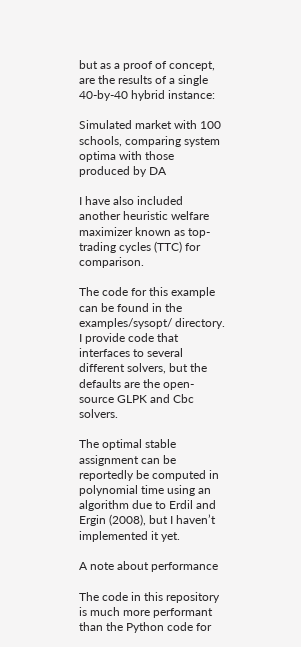but as a proof of concept, are the results of a single 40-by-40 hybrid instance:

Simulated market with 100 schools, comparing system optima with those produced by DA

I have also included another heuristic welfare maximizer known as top-trading cycles (TTC) for comparison.

The code for this example can be found in the examples/sysopt/ directory. I provide code that interfaces to several different solvers, but the defaults are the open-source GLPK and Cbc solvers.

The optimal stable assignment can be reportedly be computed in polynomial time using an algorithm due to Erdil and Ergin (2008), but I haven’t implemented it yet.

A note about performance

The code in this repository is much more performant than the Python code for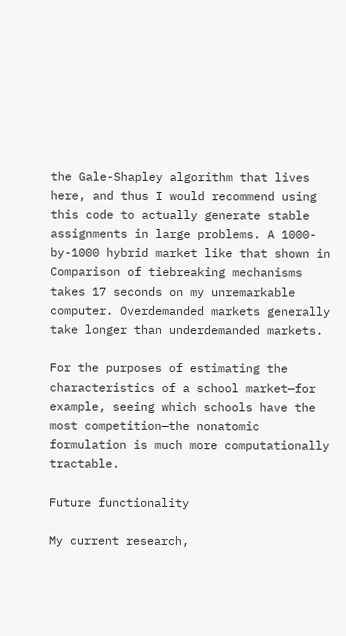the Gale-Shapley algorithm that lives here, and thus I would recommend using this code to actually generate stable assignments in large problems. A 1000-by-1000 hybrid market like that shown in Comparison of tiebreaking mechanisms takes 17 seconds on my unremarkable computer. Overdemanded markets generally take longer than underdemanded markets.

For the purposes of estimating the characteristics of a school market—for example, seeing which schools have the most competition—the nonatomic formulation is much more computationally tractable.

Future functionality

My current research,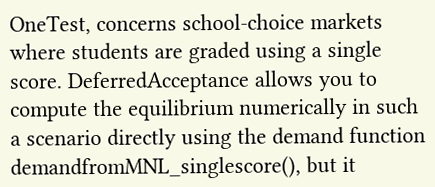OneTest, concerns school-choice markets where students are graded using a single score. DeferredAcceptance allows you to compute the equilibrium numerically in such a scenario directly using the demand function demandfromMNL_singlescore(), but it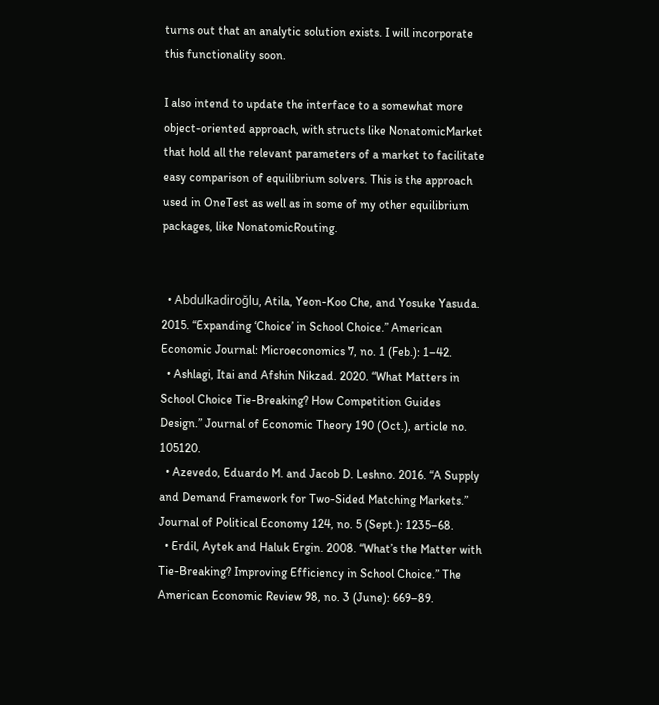turns out that an analytic solution exists. I will incorporate this functionality soon.

I also intend to update the interface to a somewhat more object-oriented approach, with structs like NonatomicMarket that hold all the relevant parameters of a market to facilitate easy comparison of equilibrium solvers. This is the approach used in OneTest as well as in some of my other equilibrium packages, like NonatomicRouting.


  • Abdulkadiroğlu, Atila, Yeon-Koo Che, and Yosuke Yasuda. 2015. “Expanding ‘Choice’ in School Choice.” American Economic Journal: Microeconomics 7, no. 1 (Feb.): 1–42.
  • Ashlagi, Itai and Afshin Nikzad. 2020. “What Matters in School Choice Tie-Breaking? How Competition Guides Design.” Journal of Economic Theory 190 (Oct.), article no. 105120.
  • Azevedo, Eduardo M. and Jacob D. Leshno. 2016. “A Supply and Demand Framework for Two-Sided Matching Markets.” Journal of Political Economy 124, no. 5 (Sept.): 1235–68.
  • Erdil, Aytek and Haluk Ergin. 2008. “What’s the Matter with Tie-Breaking? Improving Efficiency in School Choice.” The American Economic Review 98, no. 3 (June): 669–89.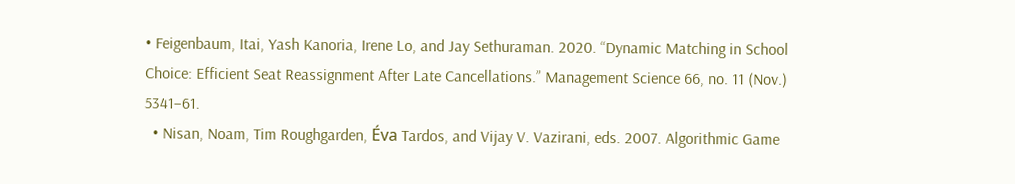• Feigenbaum, Itai, Yash Kanoria, Irene Lo, and Jay Sethuraman. 2020. “Dynamic Matching in School Choice: Efficient Seat Reassignment After Late Cancellations.” Management Science 66, no. 11 (Nov.) 5341–61.
  • Nisan, Noam, Tim Roughgarden, Éva Tardos, and Vijay V. Vazirani, eds. 2007. Algorithmic Game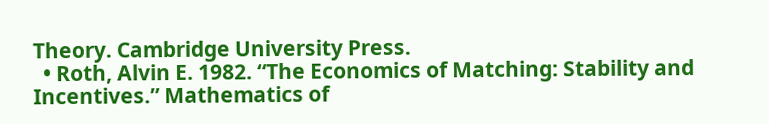Theory. Cambridge University Press.
  • Roth, Alvin E. 1982. “The Economics of Matching: Stability and Incentives.” Mathematics of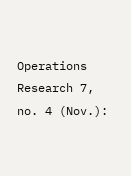Operations Research 7, no. 4 (Nov.):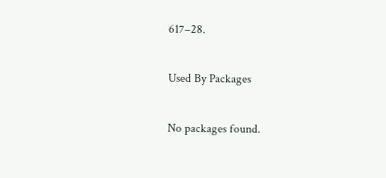617–28.

Used By Packages

No packages found.